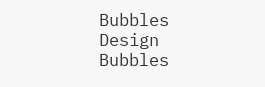Bubbles Design Bubbles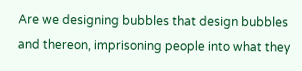Are we designing bubbles that design bubbles and thereon, imprisoning people into what they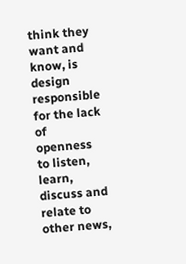think they want and know, is design responsible for the lack of openness to listen, learn, discuss and relate to other news,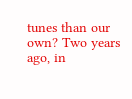tunes than our own? Two years ago, in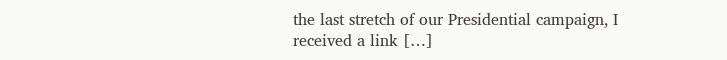the last stretch of our Presidential campaign, I received a link […]